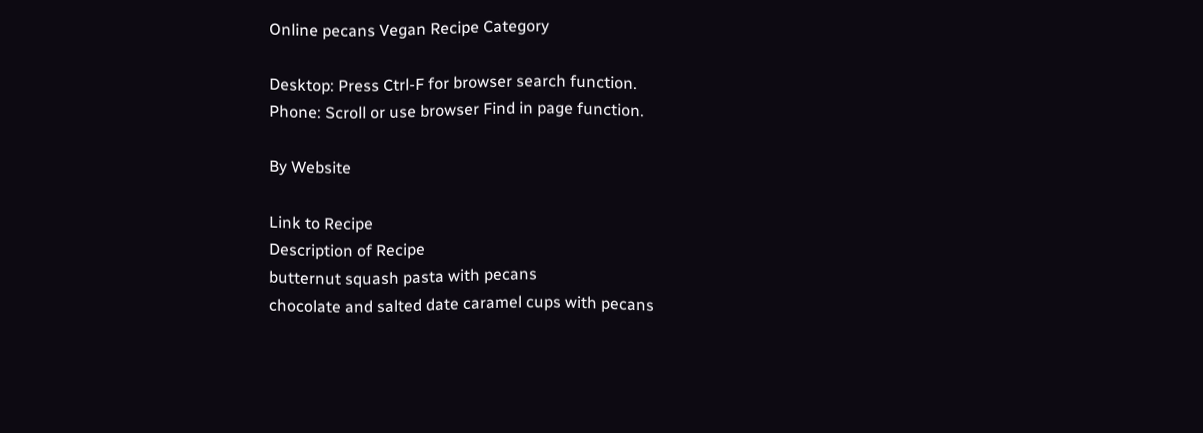Online pecans Vegan Recipe Category

Desktop: Press Ctrl-F for browser search function.
Phone: Scroll or use browser Find in page function.

By Website

Link to Recipe
Description of Recipe
butternut squash pasta with pecans
chocolate and salted date caramel cups with pecans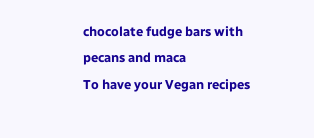chocolate fudge bars with pecans and maca
To have your Vegan recipes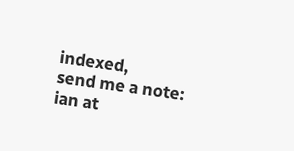indexed,
send me a note:
ian at